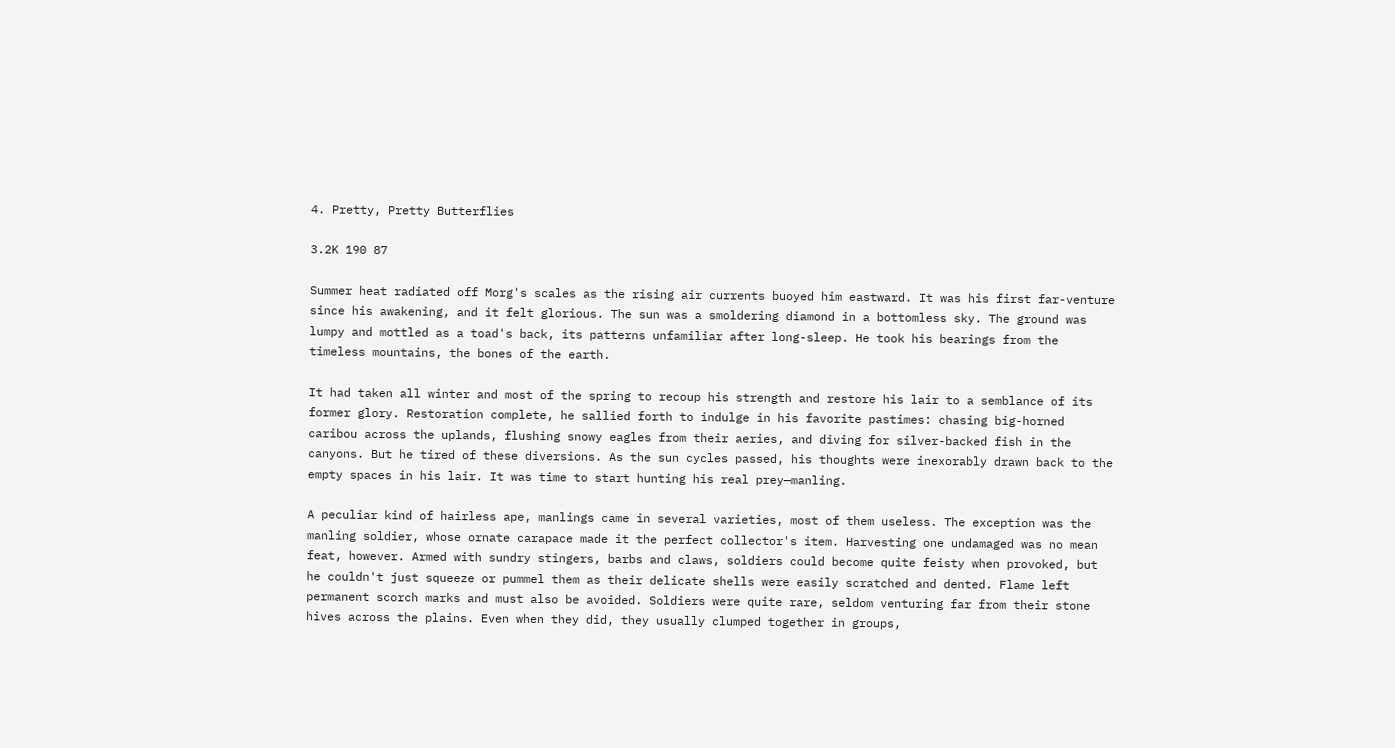4. Pretty, Pretty Butterflies

3.2K 190 87

Summer heat radiated off Morg's scales as the rising air currents buoyed him eastward. It was his first far-venture since his awakening, and it felt glorious. The sun was a smoldering diamond in a bottomless sky. The ground was lumpy and mottled as a toad's back, its patterns unfamiliar after long-sleep. He took his bearings from the timeless mountains, the bones of the earth.

It had taken all winter and most of the spring to recoup his strength and restore his lair to a semblance of its former glory. Restoration complete, he sallied forth to indulge in his favorite pastimes: chasing big-horned caribou across the uplands, flushing snowy eagles from their aeries, and diving for silver-backed fish in the canyons. But he tired of these diversions. As the sun cycles passed, his thoughts were inexorably drawn back to the empty spaces in his lair. It was time to start hunting his real prey—manling.

A peculiar kind of hairless ape, manlings came in several varieties, most of them useless. The exception was the manling soldier, whose ornate carapace made it the perfect collector's item. Harvesting one undamaged was no mean feat, however. Armed with sundry stingers, barbs and claws, soldiers could become quite feisty when provoked, but he couldn't just squeeze or pummel them as their delicate shells were easily scratched and dented. Flame left permanent scorch marks and must also be avoided. Soldiers were quite rare, seldom venturing far from their stone hives across the plains. Even when they did, they usually clumped together in groups,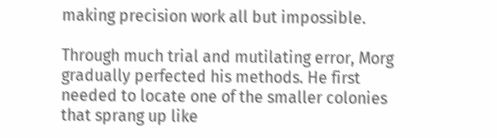making precision work all but impossible.

Through much trial and mutilating error, Morg gradually perfected his methods. He first needed to locate one of the smaller colonies that sprang up like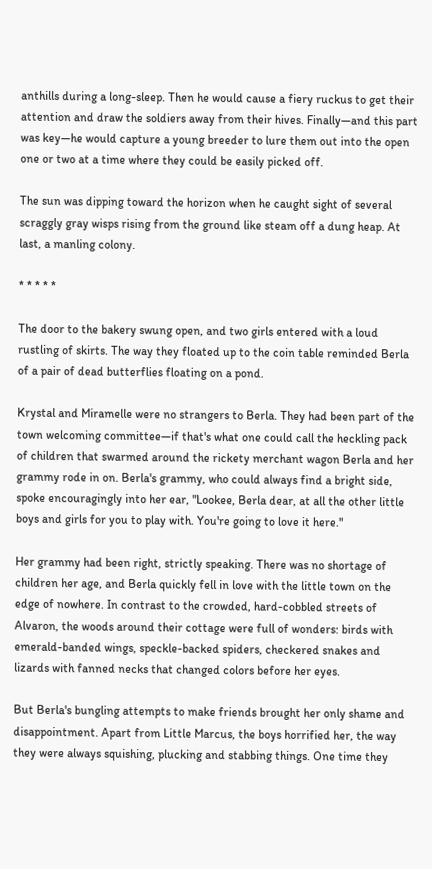anthills during a long-sleep. Then he would cause a fiery ruckus to get their attention and draw the soldiers away from their hives. Finally—and this part was key—he would capture a young breeder to lure them out into the open one or two at a time where they could be easily picked off.

The sun was dipping toward the horizon when he caught sight of several scraggly gray wisps rising from the ground like steam off a dung heap. At last, a manling colony.

* * * * *

The door to the bakery swung open, and two girls entered with a loud rustling of skirts. The way they floated up to the coin table reminded Berla of a pair of dead butterflies floating on a pond.

Krystal and Miramelle were no strangers to Berla. They had been part of the town welcoming committee—if that's what one could call the heckling pack of children that swarmed around the rickety merchant wagon Berla and her grammy rode in on. Berla's grammy, who could always find a bright side, spoke encouragingly into her ear, "Lookee, Berla dear, at all the other little boys and girls for you to play with. You're going to love it here."

Her grammy had been right, strictly speaking. There was no shortage of children her age, and Berla quickly fell in love with the little town on the edge of nowhere. In contrast to the crowded, hard-cobbled streets of Alvaron, the woods around their cottage were full of wonders: birds with emerald-banded wings, speckle-backed spiders, checkered snakes and lizards with fanned necks that changed colors before her eyes.

But Berla's bungling attempts to make friends brought her only shame and disappointment. Apart from Little Marcus, the boys horrified her, the way they were always squishing, plucking and stabbing things. One time they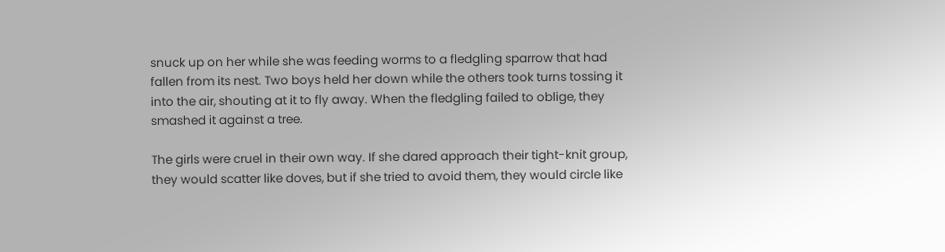snuck up on her while she was feeding worms to a fledgling sparrow that had fallen from its nest. Two boys held her down while the others took turns tossing it into the air, shouting at it to fly away. When the fledgling failed to oblige, they smashed it against a tree.

The girls were cruel in their own way. If she dared approach their tight-knit group, they would scatter like doves, but if she tried to avoid them, they would circle like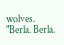wolves. "Berla. Berla.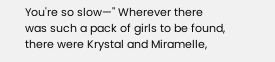You're so slow—" Wherever there was such a pack of girls to be found, there were Krystal and Miramelle,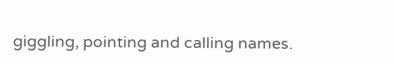giggling, pointing and calling names.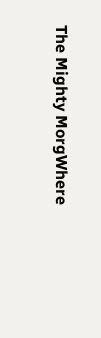The Mighty MorgWhere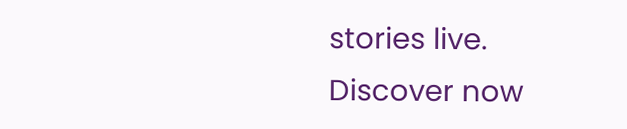stories live. Discover now